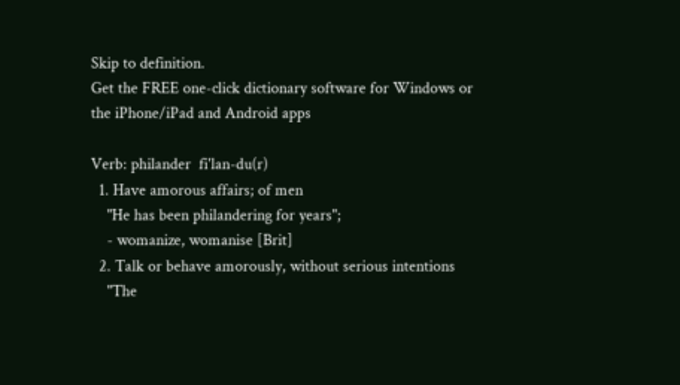Skip to definition.
Get the FREE one-click dictionary software for Windows or the iPhone/iPad and Android apps

Verb: philander  fi'lan-du(r)
  1. Have amorous affairs; of men
    "He has been philandering for years";
    - womanize, womanise [Brit]
  2. Talk or behave amorously, without serious intentions
    "The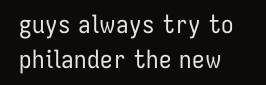guys always try to philander the new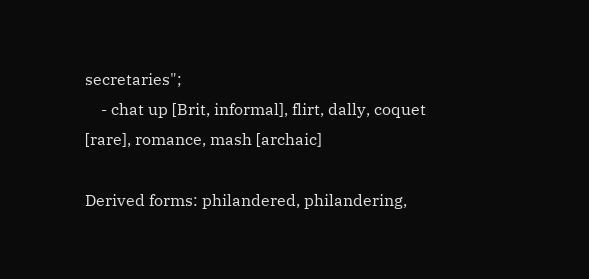secretaries";
    - chat up [Brit, informal], flirt, dally, coquet [rare], romance, mash [archaic]

Derived forms: philandered, philandering,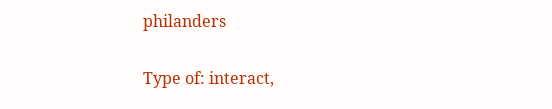philanders

Type of: interact,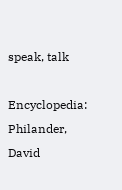speak, talk

Encyclopedia: Philander, David